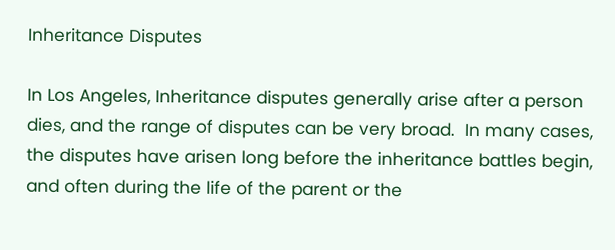Inheritance Disputes

In Los Angeles, Inheritance disputes generally arise after a person dies, and the range of disputes can be very broad.  In many cases, the disputes have arisen long before the inheritance battles begin, and often during the life of the parent or the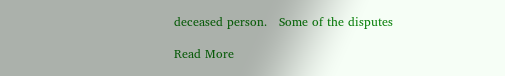deceased person.   Some of the disputes

Read More